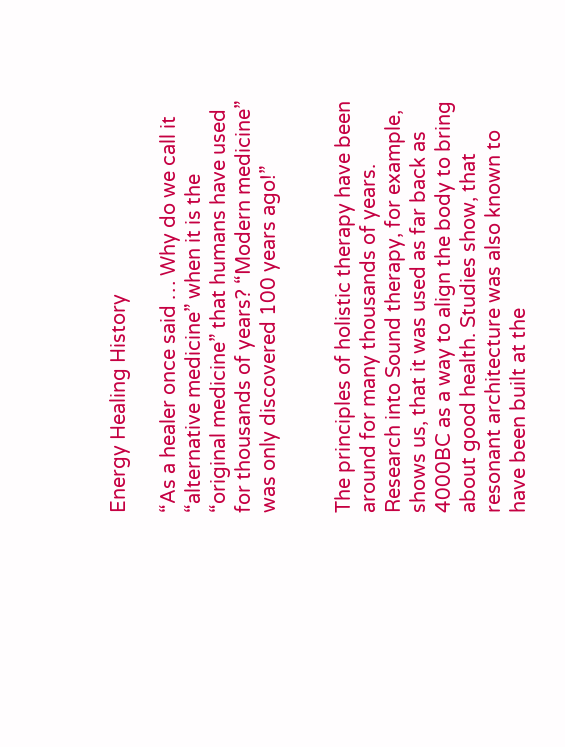Energy Healing History

“As a healer once said … Why do we call it “alternative medicine” when it is the “original medicine” that humans have used for thousands of years? “Modern medicine” was only discovered 100 years ago!”


The principles of holistic therapy have been around for many thousands of years. Research into Sound therapy, for example, shows us, that it was used as far back as 4000BC as a way to align the body to bring about good health. Studies show, that resonant architecture was also known to have been built at the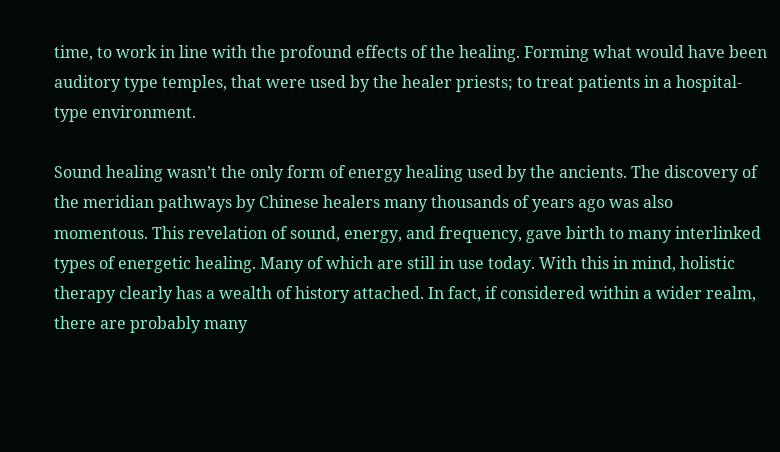time, to work in line with the profound effects of the healing. Forming what would have been auditory type temples, that were used by the healer priests; to treat patients in a hospital-type environment.

Sound healing wasn’t the only form of energy healing used by the ancients. The discovery of the meridian pathways by Chinese healers many thousands of years ago was also momentous. This revelation of sound, energy, and frequency, gave birth to many interlinked types of energetic healing. Many of which are still in use today. With this in mind, holistic therapy clearly has a wealth of history attached. In fact, if considered within a wider realm, there are probably many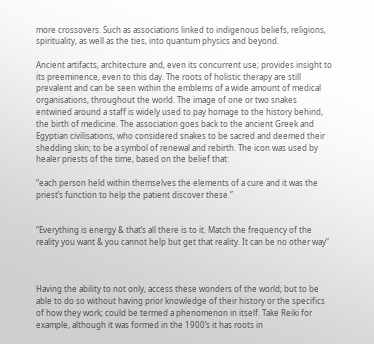more crossovers. Such as associations linked to indigenous beliefs, religions, spirituality, as well as the ties, into quantum physics and beyond.

Ancient artifacts, architecture and, even its concurrent use; provides insight to its preeminence, even to this day. The roots of holistic therapy are still prevalent and can be seen within the emblems of a wide amount of medical organisations, throughout the world. The image of one or two snakes entwined around a staff is widely used to pay homage to the history behind, the birth of medicine. The association goes back to the ancient Greek and Egyptian civilisations, who considered snakes to be sacred and deemed their shedding skin; to be a symbol of renewal and rebirth. The icon was used by healer priests of the time, based on the belief that:

“each person held within themselves the elements of a cure and it was the priest’s function to help the patient discover these.”


“Everything is energy & that’s all there is to it. Match the frequency of the reality you want & you cannot help but get that reality. It can be no other way”



Having the ability to not only, access these wonders of the world; but to be able to do so without having prior knowledge of their history or the specifics of how they work; could be termed a phenomenon in itself. Take Reiki for example, although it was formed in the 1900’s it has roots in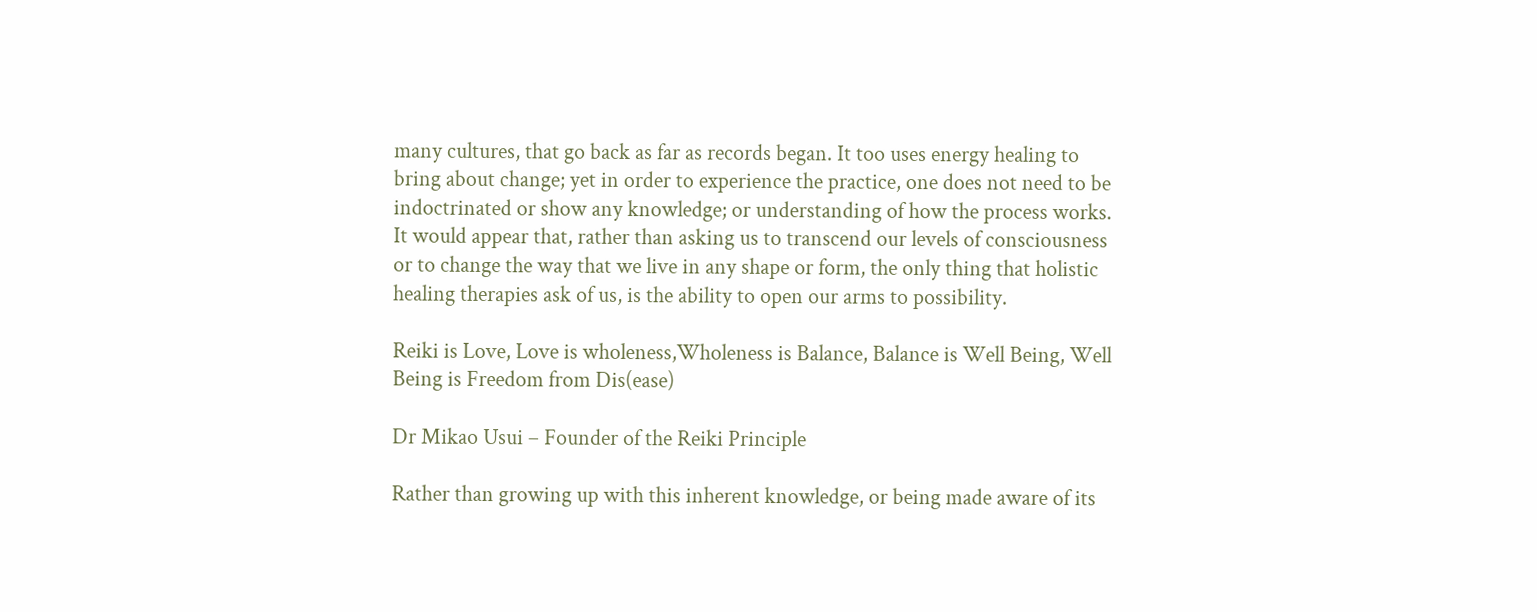many cultures, that go back as far as records began. It too uses energy healing to bring about change; yet in order to experience the practice, one does not need to be indoctrinated or show any knowledge; or understanding of how the process works. It would appear that, rather than asking us to transcend our levels of consciousness or to change the way that we live in any shape or form, the only thing that holistic healing therapies ask of us, is the ability to open our arms to possibility.

Reiki is Love, Love is wholeness,Wholeness is Balance, Balance is Well Being, Well Being is Freedom from Dis(ease)

Dr Mikao Usui – Founder of the Reiki Principle

Rather than growing up with this inherent knowledge, or being made aware of its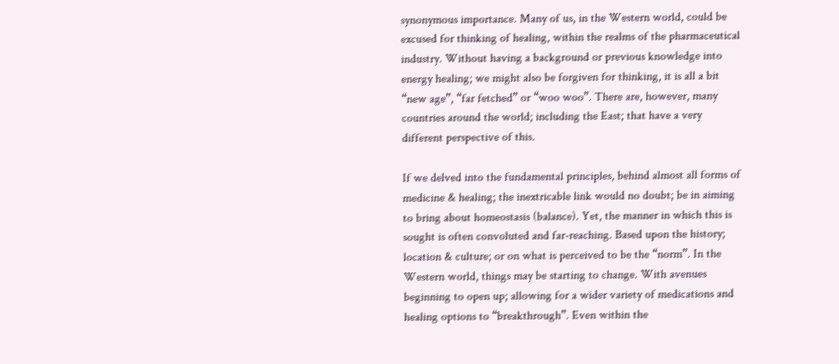synonymous importance. Many of us, in the Western world, could be excused for thinking of healing, within the realms of the pharmaceutical industry. Without having a background or previous knowledge into energy healing; we might also be forgiven for thinking, it is all a bit “new age”, “far fetched” or “woo woo”. There are, however, many countries around the world; including the East; that have a very different perspective of this.

If we delved into the fundamental principles, behind almost all forms of medicine & healing; the inextricable link would no doubt; be in aiming to bring about homeostasis (balance). Yet, the manner in which this is sought is often convoluted and far-reaching. Based upon the history; location & culture; or on what is perceived to be the “norm”. In the Western world, things may be starting to change. With avenues beginning to open up; allowing for a wider variety of medications and healing options to “breakthrough”. Even within the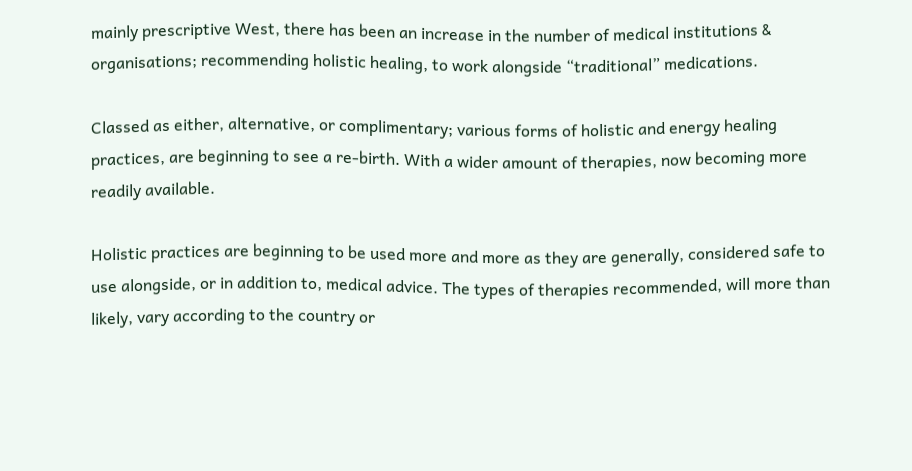mainly prescriptive West, there has been an increase in the number of medical institutions & organisations; recommending holistic healing, to work alongside “traditional” medications.

Classed as either, alternative, or complimentary; various forms of holistic and energy healing practices, are beginning to see a re-birth. With a wider amount of therapies, now becoming more readily available.

Holistic practices are beginning to be used more and more as they are generally, considered safe to use alongside, or in addition to, medical advice. The types of therapies recommended, will more than likely, vary according to the country or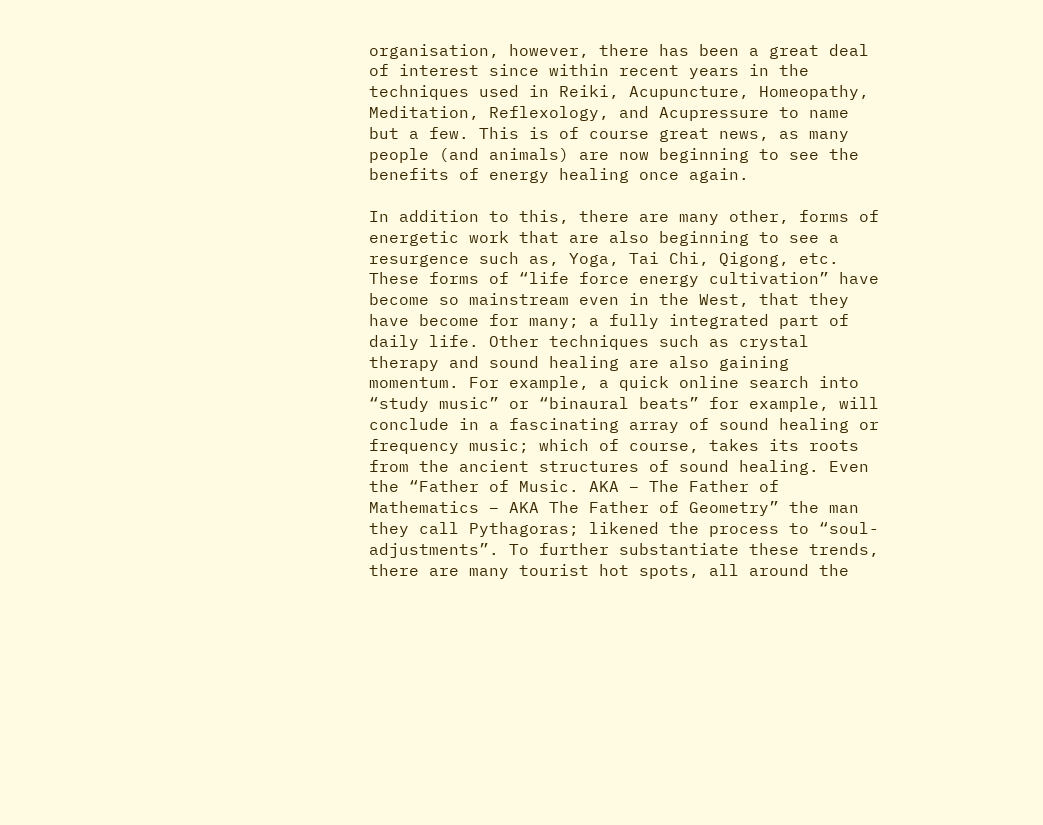organisation, however, there has been a great deal of interest since within recent years in the techniques used in Reiki, Acupuncture, Homeopathy, Meditation, Reflexology, and Acupressure to name but a few. This is of course great news, as many people (and animals) are now beginning to see the benefits of energy healing once again.

In addition to this, there are many other, forms of energetic work that are also beginning to see a resurgence such as, Yoga, Tai Chi, Qigong, etc. These forms of “life force energy cultivation” have become so mainstream even in the West, that they have become for many; a fully integrated part of daily life. Other techniques such as crystal therapy and sound healing are also gaining momentum. For example, a quick online search into “study music” or “binaural beats” for example, will conclude in a fascinating array of sound healing or frequency music; which of course, takes its roots from the ancient structures of sound healing. Even the “Father of Music. AKA – The Father of Mathematics – AKA The Father of Geometry” the man they call Pythagoras; likened the process to “soul-adjustments”. To further substantiate these trends, there are many tourist hot spots, all around the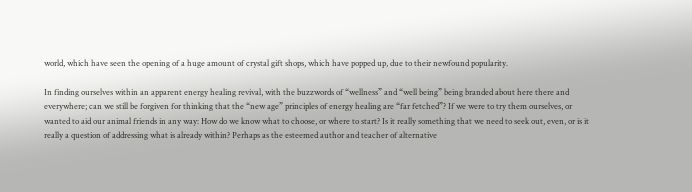world, which have seen the opening of a huge amount of crystal gift shops, which have popped up, due to their newfound popularity.

In finding ourselves within an apparent energy healing revival, with the buzzwords of “wellness” and “well being” being branded about here there and everywhere; can we still be forgiven for thinking that the “new age” principles of energy healing are “far fetched”? If we were to try them ourselves, or wanted to aid our animal friends in any way: How do we know what to choose, or where to start? Is it really something that we need to seek out, even, or is it really a question of addressing what is already within? Perhaps as the esteemed author and teacher of alternative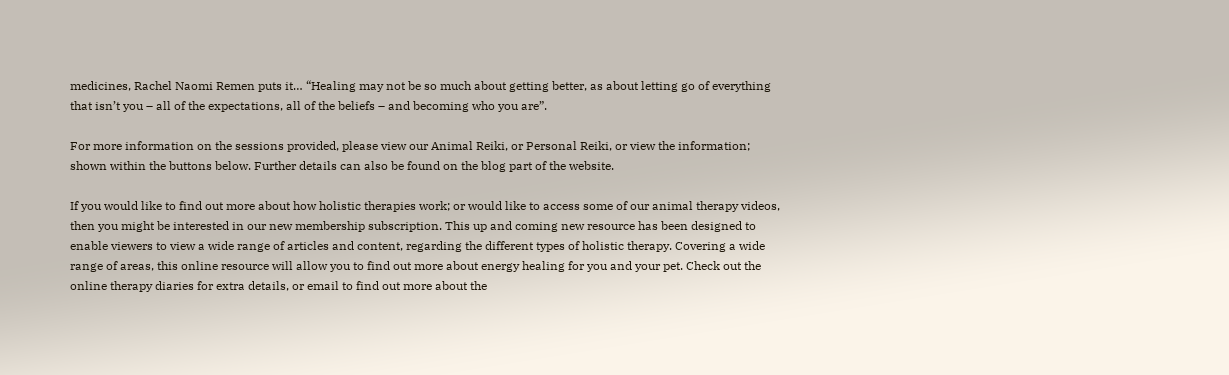medicines, Rachel Naomi Remen puts it… “Healing may not be so much about getting better, as about letting go of everything that isn’t you – all of the expectations, all of the beliefs – and becoming who you are”.

For more information on the sessions provided, please view our Animal Reiki, or Personal Reiki, or view the information; shown within the buttons below. Further details can also be found on the blog part of the website.

If you would like to find out more about how holistic therapies work; or would like to access some of our animal therapy videos, then you might be interested in our new membership subscription. This up and coming new resource has been designed to enable viewers to view a wide range of articles and content, regarding the different types of holistic therapy. Covering a wide range of areas, this online resource will allow you to find out more about energy healing for you and your pet. Check out the online therapy diaries for extra details, or email to find out more about the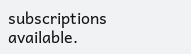subscriptions available.